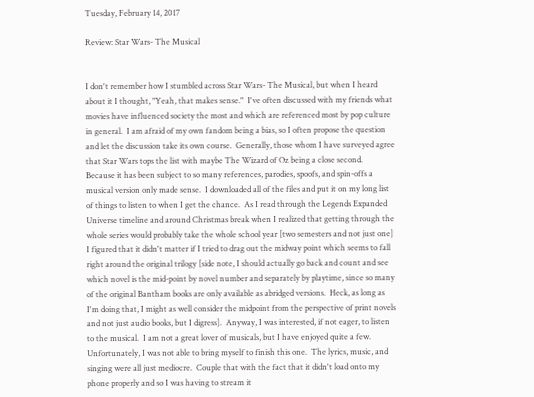Tuesday, February 14, 2017

Review: Star Wars- The Musical


I don't remember how I stumbled across Star Wars- The Musical, but when I heard about it I thought, "Yeah, that makes sense."  I've often discussed with my friends what movies have influenced society the most and which are referenced most by pop culture in general.  I am afraid of my own fandom being a bias, so I often propose the question and let the discussion take its own course.  Generally, those whom I have surveyed agree that Star Wars tops the list with maybe The Wizard of Oz being a close second.  Because it has been subject to so many references, parodies, spoofs, and spin-offs a musical version only made sense.  I downloaded all of the files and put it on my long list of things to listen to when I get the chance.  As I read through the Legends Expanded Universe timeline and around Christmas break when I realized that getting through the whole series would probably take the whole school year [two semesters and not just one] I figured that it didn't matter if I tried to drag out the midway point which seems to fall right around the original trilogy [side note, I should actually go back and count and see which novel is the mid-point by novel number and separately by playtime, since so many of the original Bantham books are only available as abridged versions.  Heck, as long as I'm doing that, I might as well consider the midpoint from the perspective of print novels and not just audio books, but I digress].  Anyway, I was interested, if not eager, to listen to the musical.  I am not a great lover of musicals, but I have enjoyed quite a few.  Unfortunately, I was not able to bring myself to finish this one.  The lyrics, music, and singing were all just mediocre.  Couple that with the fact that it didn't load onto my phone properly and so I was having to stream it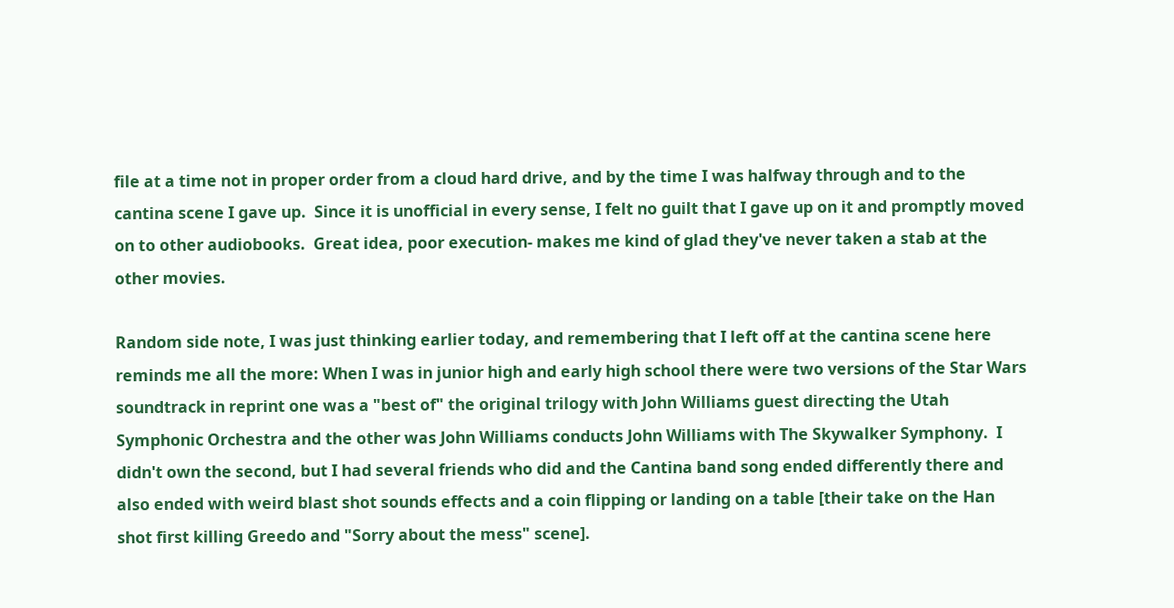file at a time not in proper order from a cloud hard drive, and by the time I was halfway through and to the cantina scene I gave up.  Since it is unofficial in every sense, I felt no guilt that I gave up on it and promptly moved on to other audiobooks.  Great idea, poor execution- makes me kind of glad they've never taken a stab at the other movies.

Random side note, I was just thinking earlier today, and remembering that I left off at the cantina scene here reminds me all the more: When I was in junior high and early high school there were two versions of the Star Wars soundtrack in reprint one was a "best of" the original trilogy with John Williams guest directing the Utah Symphonic Orchestra and the other was John Williams conducts John Williams with The Skywalker Symphony.  I didn't own the second, but I had several friends who did and the Cantina band song ended differently there and also ended with weird blast shot sounds effects and a coin flipping or landing on a table [their take on the Han shot first killing Greedo and "Sorry about the mess" scene].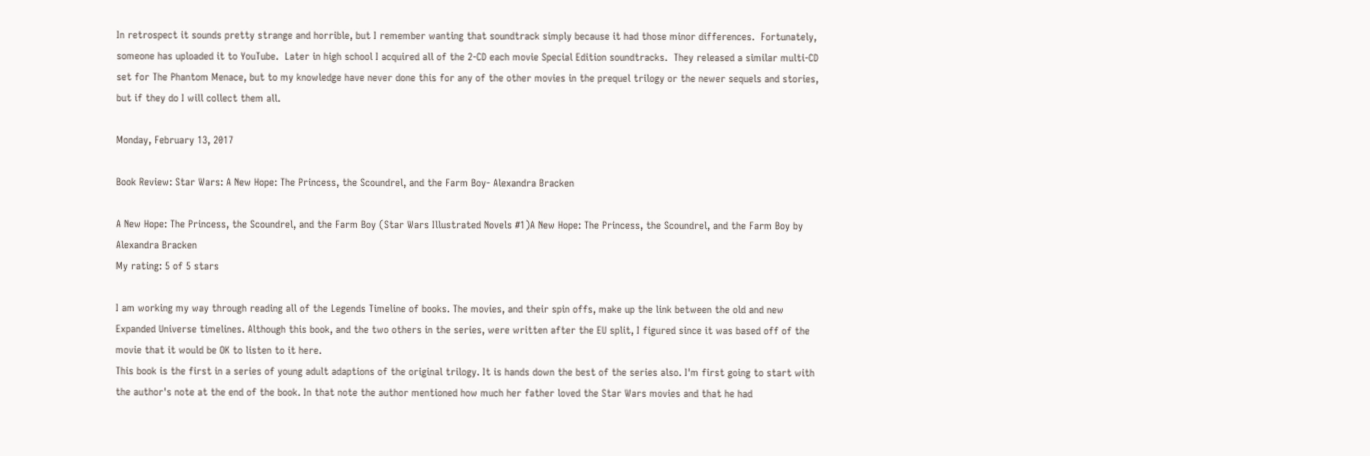In retrospect it sounds pretty strange and horrible, but I remember wanting that soundtrack simply because it had those minor differences.  Fortunately, someone has uploaded it to YouTube.  Later in high school I acquired all of the 2-CD each movie Special Edition soundtracks.  They released a similar multi-CD set for The Phantom Menace, but to my knowledge have never done this for any of the other movies in the prequel trilogy or the newer sequels and stories, but if they do I will collect them all.

Monday, February 13, 2017

Book Review: Star Wars: A New Hope: The Princess, the Scoundrel, and the Farm Boy- Alexandra Bracken

A New Hope: The Princess, the Scoundrel, and the Farm Boy (Star Wars Illustrated Novels #1)A New Hope: The Princess, the Scoundrel, and the Farm Boy by Alexandra Bracken
My rating: 5 of 5 stars

I am working my way through reading all of the Legends Timeline of books. The movies, and their spin offs, make up the link between the old and new Expanded Universe timelines. Although this book, and the two others in the series, were written after the EU split, I figured since it was based off of the movie that it would be OK to listen to it here.
This book is the first in a series of young adult adaptions of the original trilogy. It is hands down the best of the series also. I'm first going to start with the author's note at the end of the book. In that note the author mentioned how much her father loved the Star Wars movies and that he had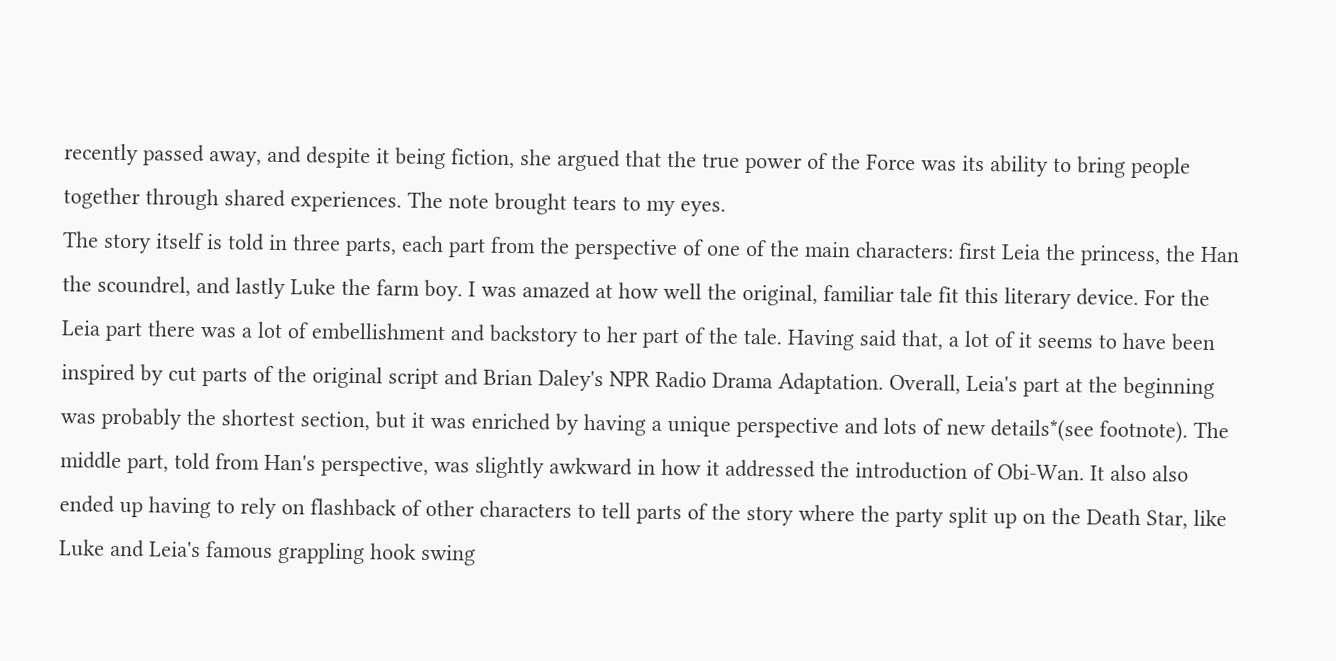recently passed away, and despite it being fiction, she argued that the true power of the Force was its ability to bring people together through shared experiences. The note brought tears to my eyes.
The story itself is told in three parts, each part from the perspective of one of the main characters: first Leia the princess, the Han the scoundrel, and lastly Luke the farm boy. I was amazed at how well the original, familiar tale fit this literary device. For the Leia part there was a lot of embellishment and backstory to her part of the tale. Having said that, a lot of it seems to have been inspired by cut parts of the original script and Brian Daley's NPR Radio Drama Adaptation. Overall, Leia's part at the beginning was probably the shortest section, but it was enriched by having a unique perspective and lots of new details*(see footnote). The middle part, told from Han's perspective, was slightly awkward in how it addressed the introduction of Obi-Wan. It also also ended up having to rely on flashback of other characters to tell parts of the story where the party split up on the Death Star, like Luke and Leia's famous grappling hook swing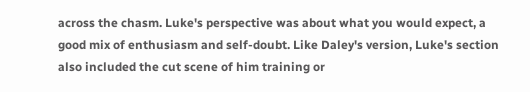across the chasm. Luke's perspective was about what you would expect, a good mix of enthusiasm and self-doubt. Like Daley's version, Luke's section also included the cut scene of him training or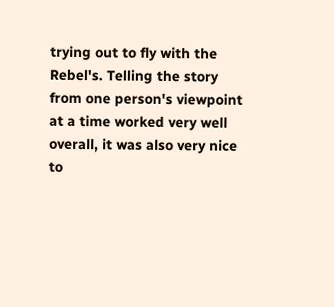trying out to fly with the Rebel's. Telling the story from one person's viewpoint at a time worked very well overall, it was also very nice to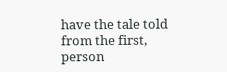have the tale told from the first, person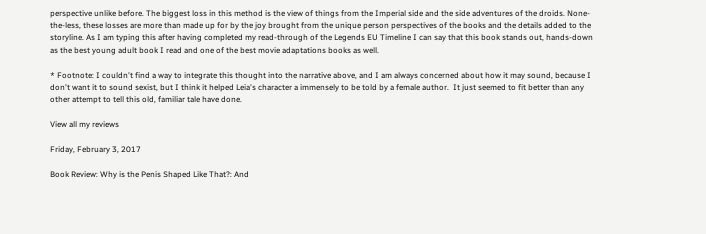perspective unlike before. The biggest loss in this method is the view of things from the Imperial side and the side adventures of the droids. None-the-less, these losses are more than made up for by the joy brought from the unique person perspectives of the books and the details added to the storyline. As I am typing this after having completed my read-through of the Legends EU Timeline I can say that this book stands out, hands-down as the best young adult book I read and one of the best movie adaptations books as well.

* Footnote: I couldn't find a way to integrate this thought into the narrative above, and I am always concerned about how it may sound, because I don't want it to sound sexist, but I think it helped Leia's character a immensely to be told by a female author.  It just seemed to fit better than any other attempt to tell this old, familiar tale have done.

View all my reviews

Friday, February 3, 2017

Book Review: Why is the Penis Shaped Like That?: And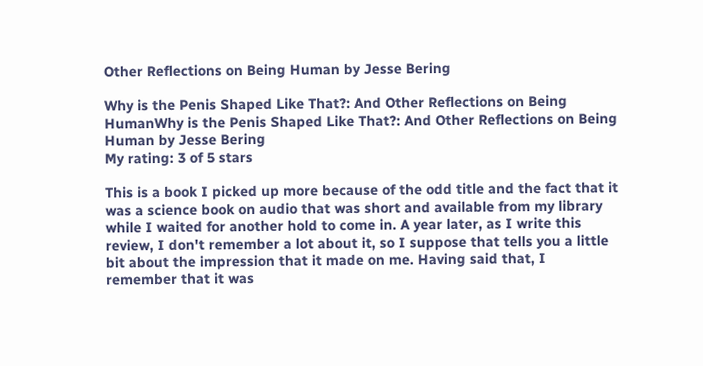Other Reflections on Being Human by Jesse Bering

Why is the Penis Shaped Like That?: And Other Reflections on Being HumanWhy is the Penis Shaped Like That?: And Other Reflections on Being Human by Jesse Bering
My rating: 3 of 5 stars

This is a book I picked up more because of the odd title and the fact that it was a science book on audio that was short and available from my library while I waited for another hold to come in. A year later, as I write this review, I don't remember a lot about it, so I suppose that tells you a little bit about the impression that it made on me. Having said that, I remember that it was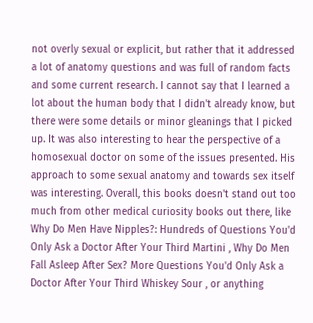not overly sexual or explicit, but rather that it addressed a lot of anatomy questions and was full of random facts and some current research. I cannot say that I learned a lot about the human body that I didn't already know, but there were some details or minor gleanings that I picked up. It was also interesting to hear the perspective of a homosexual doctor on some of the issues presented. His approach to some sexual anatomy and towards sex itself was interesting. Overall, this books doesn't stand out too much from other medical curiosity books out there, like Why Do Men Have Nipples?: Hundreds of Questions You'd Only Ask a Doctor After Your Third Martini , Why Do Men Fall Asleep After Sex? More Questions You'd Only Ask a Doctor After Your Third Whiskey Sour , or anything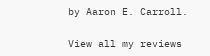by Aaron E. Carroll.

View all my reviews